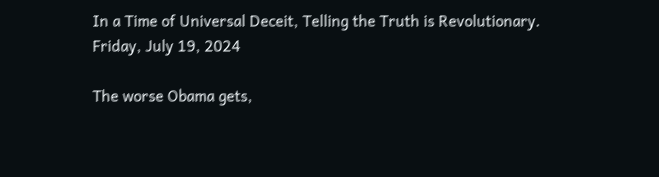In a Time of Universal Deceit, Telling the Truth is Revolutionary.
Friday, July 19, 2024

The worse Obama gets,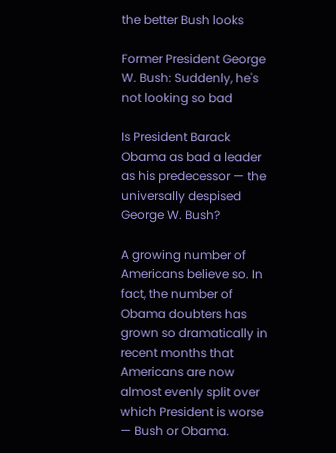the better Bush looks

Former President George W. Bush: Suddenly, he's not looking so bad

Is President Barack Obama as bad a leader as his predecessor — the universally despised George W. Bush?

A growing number of Americans believe so. In fact, the number of Obama doubters has grown so dramatically in recent months that Americans are now almost evenly split over which President is worse — Bush or Obama.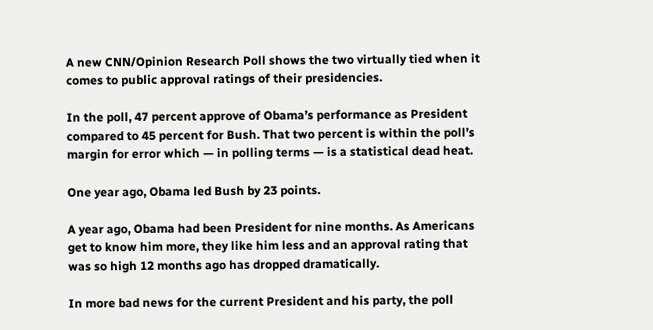A new CNN/Opinion Research Poll shows the two virtually tied when it comes to public approval ratings of their presidencies.

In the poll, 47 percent approve of Obama’s performance as President compared to 45 percent for Bush. That two percent is within the poll’s margin for error which — in polling terms — is a statistical dead heat.

One year ago, Obama led Bush by 23 points.

A year ago, Obama had been President for nine months. As Americans get to know him more, they like him less and an approval rating that was so high 12 months ago has dropped dramatically.

In more bad news for the current President and his party, the poll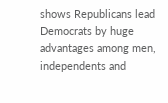shows Republicans lead Democrats by huge advantages among men, independents and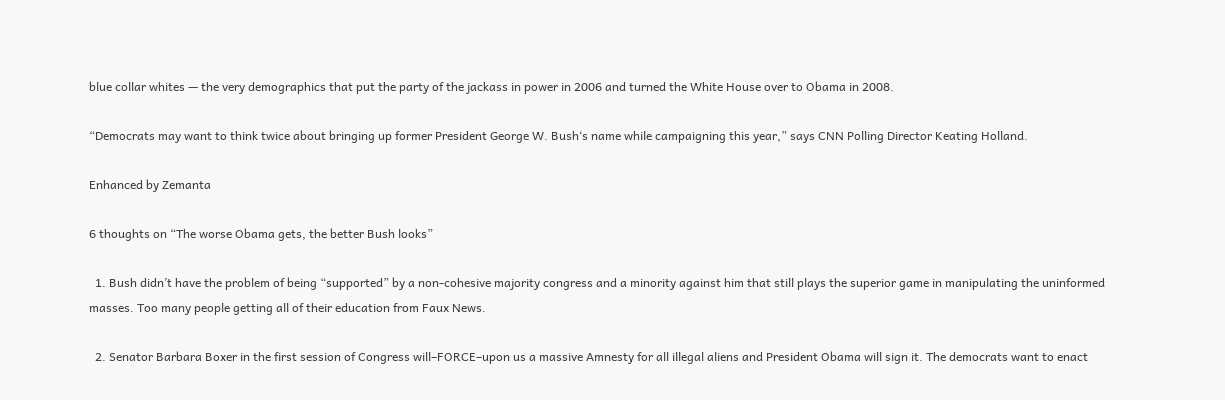blue collar whites — the very demographics that put the party of the jackass in power in 2006 and turned the White House over to Obama in 2008.

“Democrats may want to think twice about bringing up former President George W. Bush‘s name while campaigning this year,” says CNN Polling Director Keating Holland.

Enhanced by Zemanta

6 thoughts on “The worse Obama gets, the better Bush looks”

  1. Bush didn’t have the problem of being “supported” by a non-cohesive majority congress and a minority against him that still plays the superior game in manipulating the uninformed masses. Too many people getting all of their education from Faux News.

  2. Senator Barbara Boxer in the first session of Congress will–FORCE–upon us a massive Amnesty for all illegal aliens and President Obama will sign it. The democrats want to enact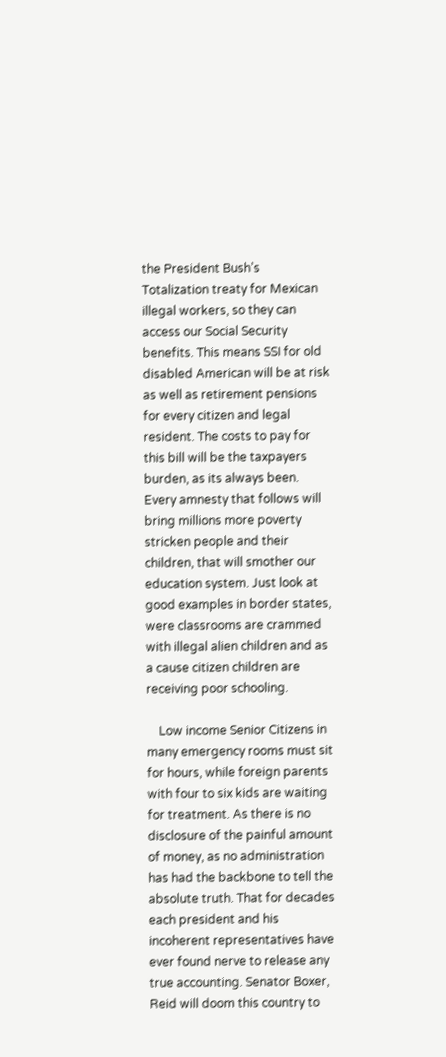the President Bush’s Totalization treaty for Mexican illegal workers, so they can access our Social Security benefits. This means SSI for old disabled American will be at risk as well as retirement pensions for every citizen and legal resident. The costs to pay for this bill will be the taxpayers burden, as its always been. Every amnesty that follows will bring millions more poverty stricken people and their children, that will smother our education system. Just look at good examples in border states, were classrooms are crammed with illegal alien children and as a cause citizen children are receiving poor schooling.

    Low income Senior Citizens in many emergency rooms must sit for hours, while foreign parents with four to six kids are waiting for treatment. As there is no disclosure of the painful amount of money, as no administration has had the backbone to tell the absolute truth. That for decades each president and his incoherent representatives have ever found nerve to release any true accounting. Senator Boxer, Reid will doom this country to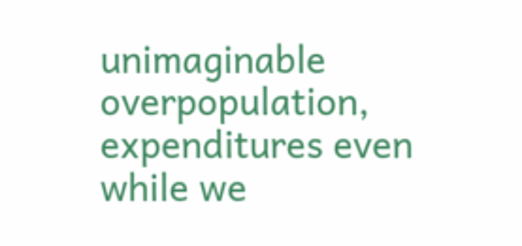unimaginable overpopulation, expenditures even while we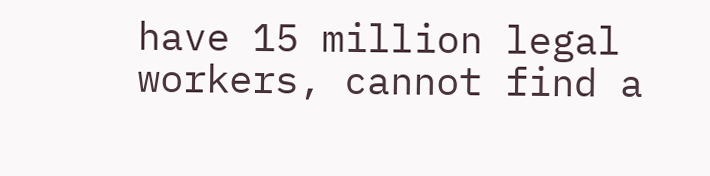have 15 million legal workers, cannot find a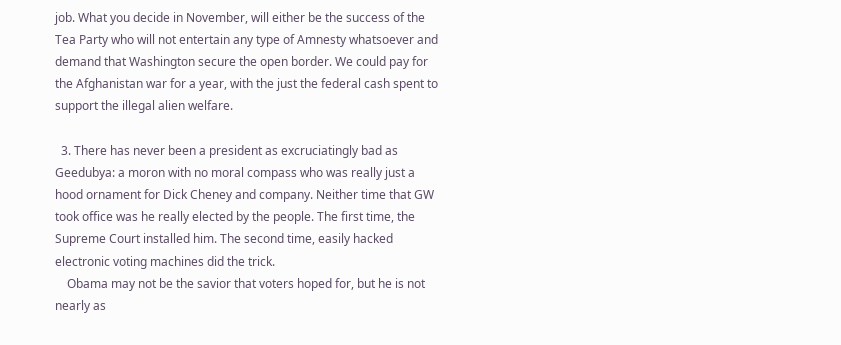job. What you decide in November, will either be the success of the Tea Party who will not entertain any type of Amnesty whatsoever and demand that Washington secure the open border. We could pay for the Afghanistan war for a year, with the just the federal cash spent to support the illegal alien welfare.

  3. There has never been a president as excruciatingly bad as Geedubya: a moron with no moral compass who was really just a hood ornament for Dick Cheney and company. Neither time that GW took office was he really elected by the people. The first time, the Supreme Court installed him. The second time, easily hacked electronic voting machines did the trick.
    Obama may not be the savior that voters hoped for, but he is not nearly as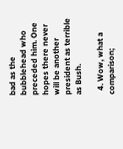bad as the bubblehead who preceded him. One hopes there never will be another president as terrible as Bush.

  4. Wow, what a comparison;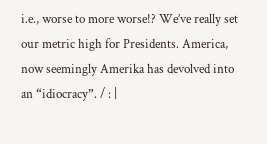i.e., worse to more worse!? We’ve really set our metric high for Presidents. America, now seemingly Amerika has devolved into an “idiocracy”. / : |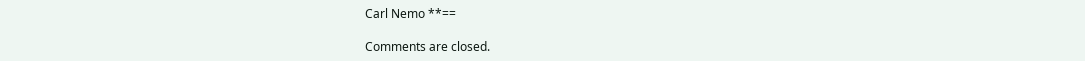Carl Nemo **==

Comments are closed.